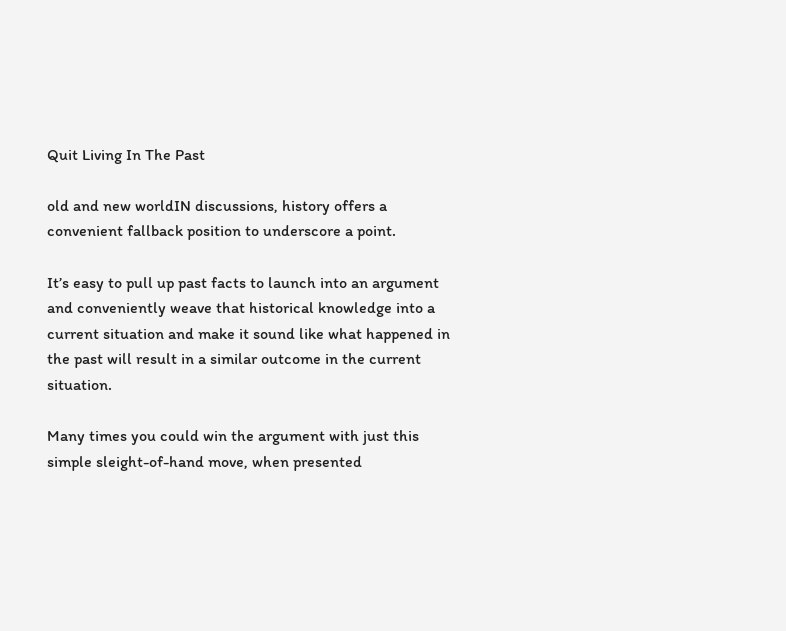Quit Living In The Past

old and new worldIN discussions, history offers a convenient fallback position to underscore a point.

It’s easy to pull up past facts to launch into an argument and conveniently weave that historical knowledge into a current situation and make it sound like what happened in the past will result in a similar outcome in the current situation.

Many times you could win the argument with just this simple sleight-of-hand move, when presented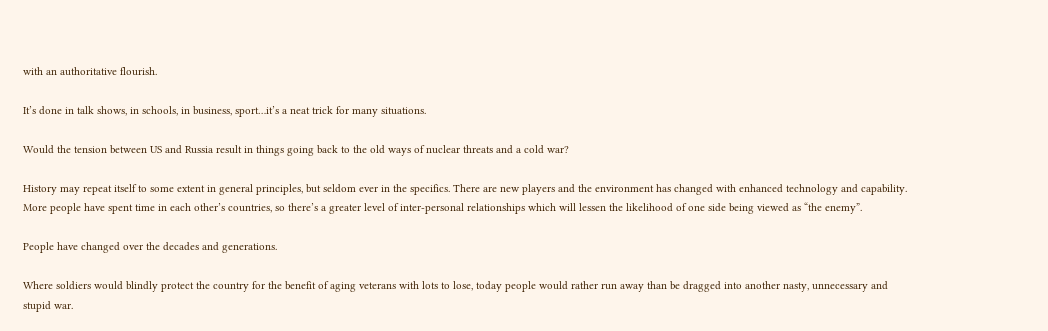with an authoritative flourish.

It’s done in talk shows, in schools, in business, sport…it’s a neat trick for many situations.

Would the tension between US and Russia result in things going back to the old ways of nuclear threats and a cold war?

History may repeat itself to some extent in general principles, but seldom ever in the specifics. There are new players and the environment has changed with enhanced technology and capability. More people have spent time in each other’s countries, so there’s a greater level of inter-personal relationships which will lessen the likelihood of one side being viewed as “the enemy”.

People have changed over the decades and generations.

Where soldiers would blindly protect the country for the benefit of aging veterans with lots to lose, today people would rather run away than be dragged into another nasty, unnecessary and stupid war.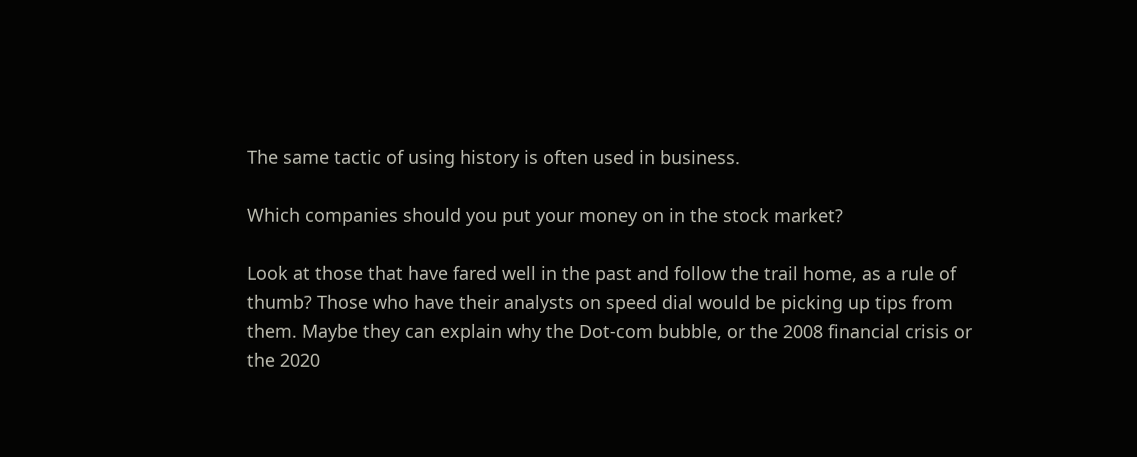The same tactic of using history is often used in business.

Which companies should you put your money on in the stock market?

Look at those that have fared well in the past and follow the trail home, as a rule of thumb? Those who have their analysts on speed dial would be picking up tips from them. Maybe they can explain why the Dot-com bubble, or the 2008 financial crisis or the 2020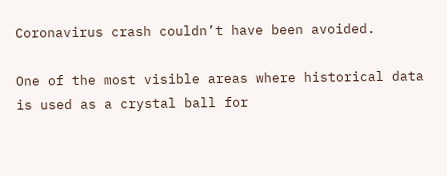Coronavirus crash couldn’t have been avoided.

One of the most visible areas where historical data is used as a crystal ball for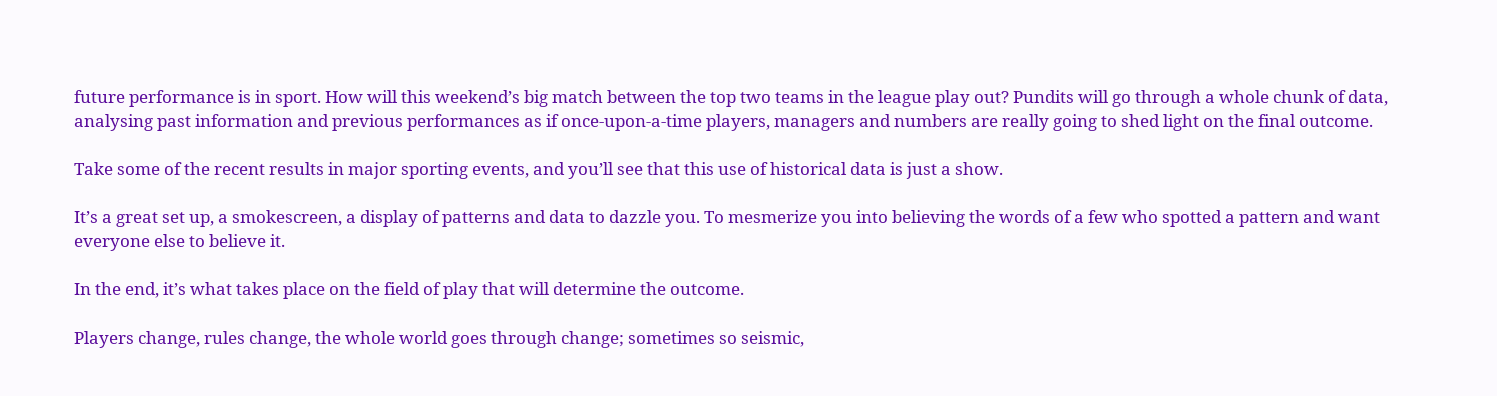future performance is in sport. How will this weekend’s big match between the top two teams in the league play out? Pundits will go through a whole chunk of data, analysing past information and previous performances as if once-upon-a-time players, managers and numbers are really going to shed light on the final outcome.

Take some of the recent results in major sporting events, and you’ll see that this use of historical data is just a show.

It’s a great set up, a smokescreen, a display of patterns and data to dazzle you. To mesmerize you into believing the words of a few who spotted a pattern and want everyone else to believe it.

In the end, it’s what takes place on the field of play that will determine the outcome.

Players change, rules change, the whole world goes through change; sometimes so seismic,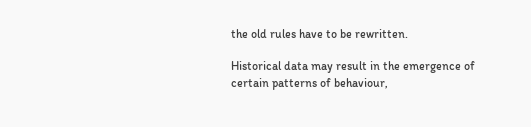the old rules have to be rewritten.

Historical data may result in the emergence of certain patterns of behaviour,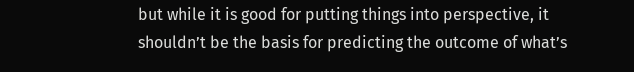but while it is good for putting things into perspective, it shouldn’t be the basis for predicting the outcome of what’s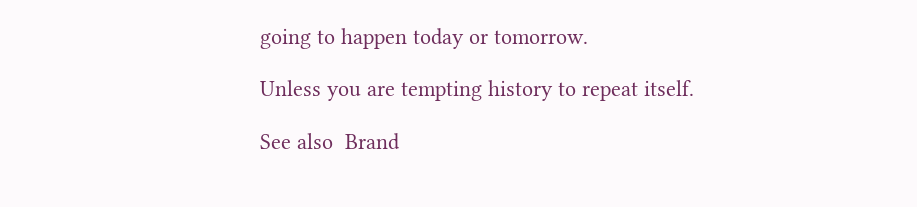going to happen today or tomorrow.

Unless you are tempting history to repeat itself.

See also  Brand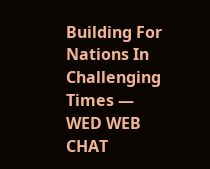Building For Nations In Challenging Times — WED WEB CHAT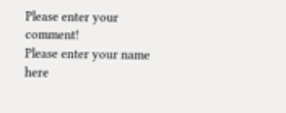Please enter your comment!
Please enter your name here